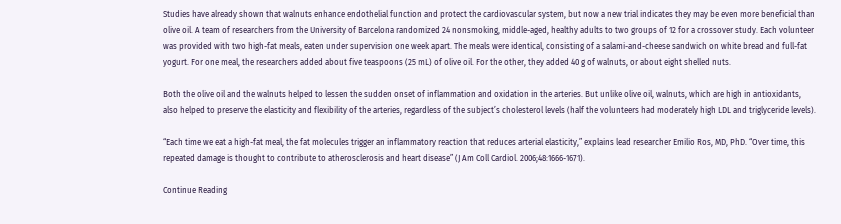Studies have already shown that walnuts enhance endothelial function and protect the cardiovascular system, but now a new trial indicates they may be even more beneficial than olive oil. A team of researchers from the University of Barcelona randomized 24 nonsmoking, middle-aged, healthy adults to two groups of 12 for a crossover study. Each volunteer was provided with two high-fat meals, eaten under supervision one week apart. The meals were identical, consisting of a salami-and-cheese sandwich on white bread and full-fat yogurt. For one meal, the researchers added about five teaspoons (25 mL) of olive oil. For the other, they added 40 g of walnuts, or about eight shelled nuts.

Both the olive oil and the walnuts helped to lessen the sudden onset of inflammation and oxidation in the arteries. But unlike olive oil, walnuts, which are high in antioxidants, also helped to preserve the elasticity and flexibility of the arteries, regardless of the subject’s cholesterol levels (half the volunteers had moderately high LDL and triglyceride levels).

“Each time we eat a high-fat meal, the fat molecules trigger an inflammatory reaction that reduces arterial elasticity,” explains lead researcher Emilio Ros, MD, PhD. “Over time, this repeated damage is thought to contribute to atherosclerosis and heart disease” (J Am Coll Cardiol. 2006;48:1666-1671).

Continue Reading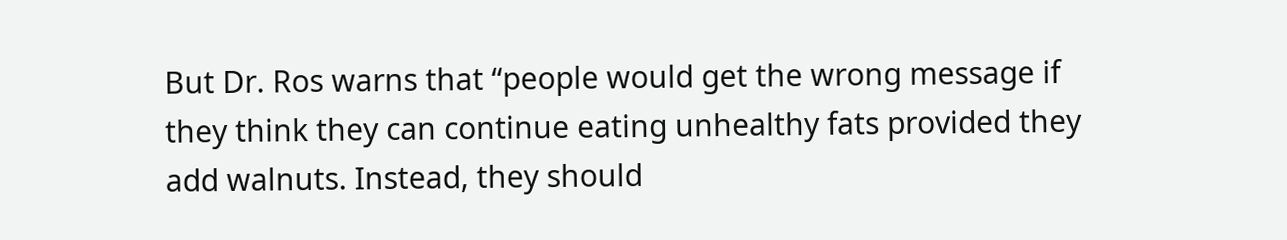But Dr. Ros warns that “people would get the wrong message if they think they can continue eating unhealthy fats provided they add walnuts. Instead, they should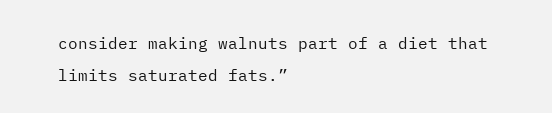consider making walnuts part of a diet that limits saturated fats.”